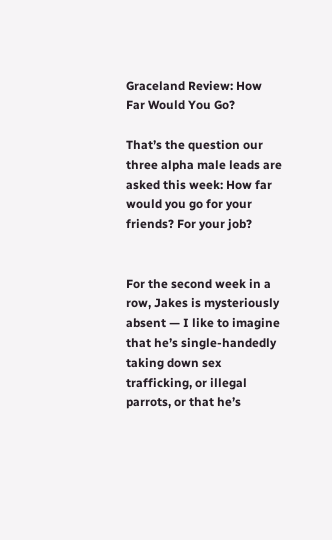Graceland Review: How Far Would You Go?

That’s the question our three alpha male leads are asked this week: How far would you go for your friends? For your job?


For the second week in a row, Jakes is mysteriously absent — I like to imagine that he’s single-handedly taking down sex trafficking, or illegal parrots, or that he’s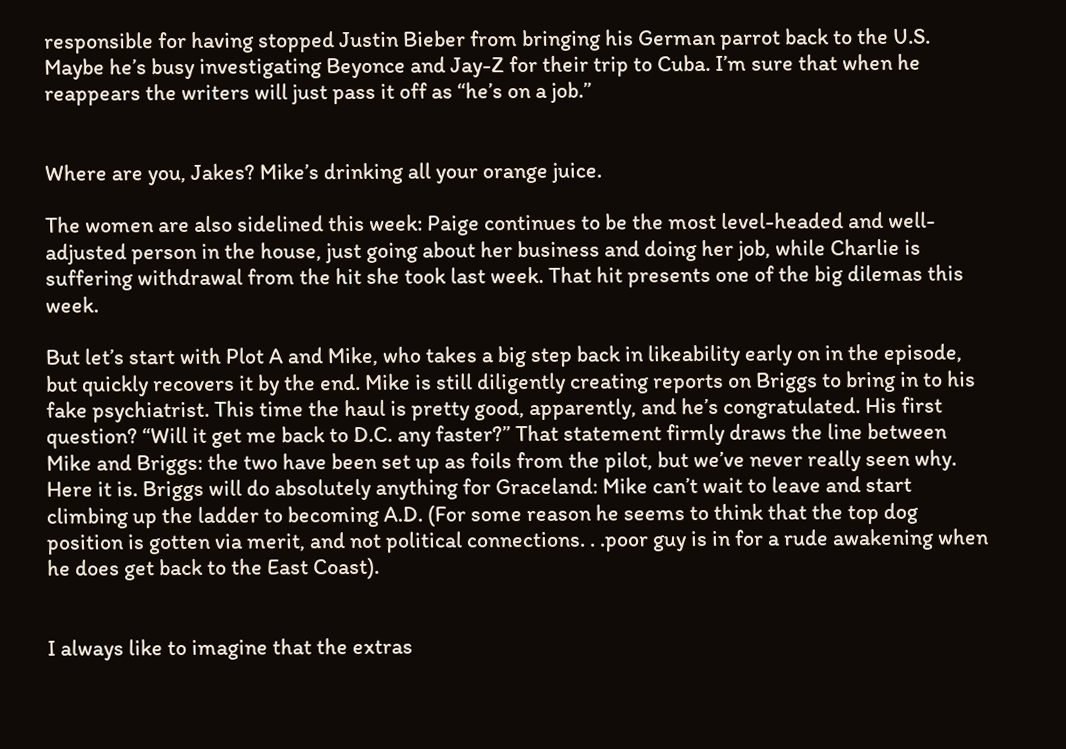responsible for having stopped Justin Bieber from bringing his German parrot back to the U.S. Maybe he’s busy investigating Beyonce and Jay-Z for their trip to Cuba. I’m sure that when he reappears the writers will just pass it off as “he’s on a job.”


Where are you, Jakes? Mike’s drinking all your orange juice.

The women are also sidelined this week: Paige continues to be the most level-headed and well-adjusted person in the house, just going about her business and doing her job, while Charlie is suffering withdrawal from the hit she took last week. That hit presents one of the big dilemas this week.

But let’s start with Plot A and Mike, who takes a big step back in likeability early on in the episode, but quickly recovers it by the end. Mike is still diligently creating reports on Briggs to bring in to his fake psychiatrist. This time the haul is pretty good, apparently, and he’s congratulated. His first question? “Will it get me back to D.C. any faster?” That statement firmly draws the line between Mike and Briggs: the two have been set up as foils from the pilot, but we’ve never really seen why. Here it is. Briggs will do absolutely anything for Graceland: Mike can’t wait to leave and start climbing up the ladder to becoming A.D. (For some reason he seems to think that the top dog position is gotten via merit, and not political connections. . .poor guy is in for a rude awakening when he does get back to the East Coast).


I always like to imagine that the extras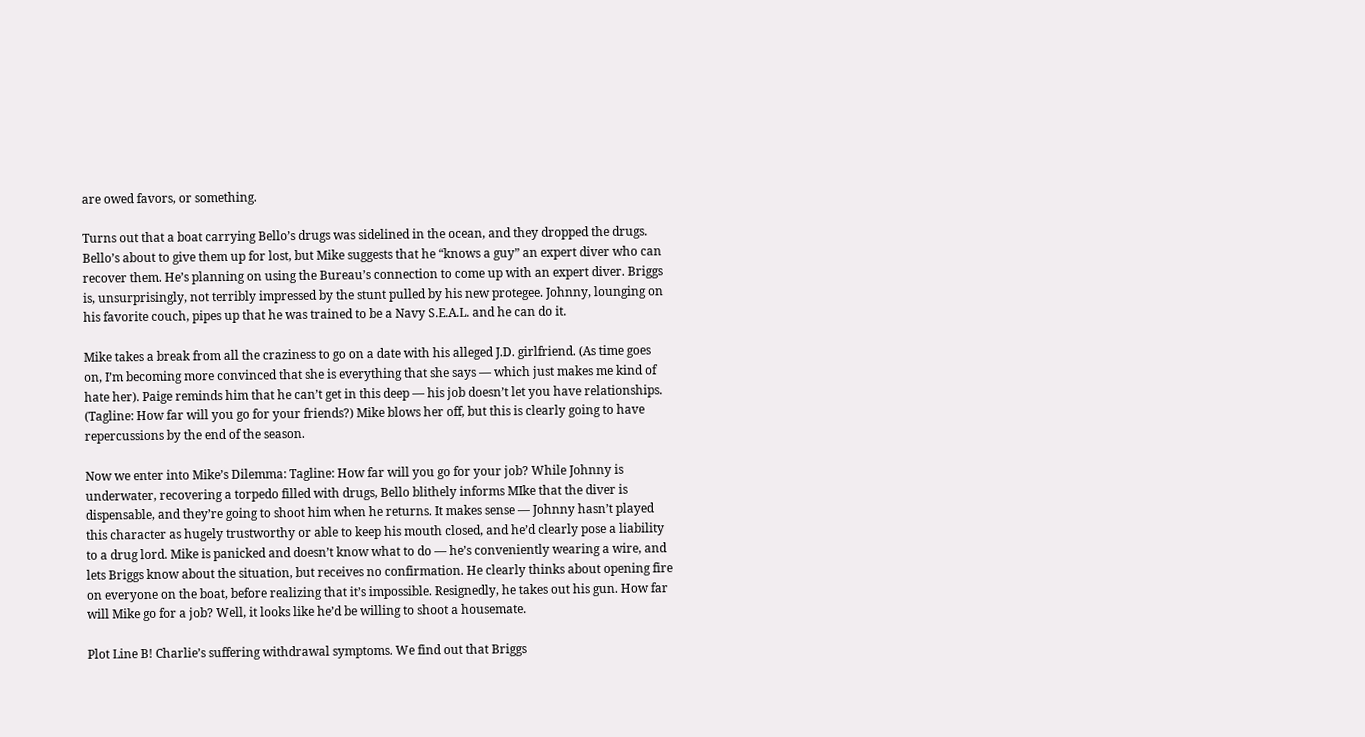are owed favors, or something.

Turns out that a boat carrying Bello’s drugs was sidelined in the ocean, and they dropped the drugs. Bello’s about to give them up for lost, but Mike suggests that he “knows a guy” an expert diver who can recover them. He’s planning on using the Bureau’s connection to come up with an expert diver. Briggs is, unsurprisingly, not terribly impressed by the stunt pulled by his new protegee. Johnny, lounging on his favorite couch, pipes up that he was trained to be a Navy S.E.A.L. and he can do it.

Mike takes a break from all the craziness to go on a date with his alleged J.D. girlfriend. (As time goes on, I’m becoming more convinced that she is everything that she says — which just makes me kind of hate her). Paige reminds him that he can’t get in this deep — his job doesn’t let you have relationships. (Tagline: How far will you go for your friends?) Mike blows her off, but this is clearly going to have repercussions by the end of the season.

Now we enter into Mike’s Dilemma: Tagline: How far will you go for your job? While Johnny is underwater, recovering a torpedo filled with drugs, Bello blithely informs MIke that the diver is dispensable, and they’re going to shoot him when he returns. It makes sense — Johnny hasn’t played this character as hugely trustworthy or able to keep his mouth closed, and he’d clearly pose a liability to a drug lord. Mike is panicked and doesn’t know what to do — he’s conveniently wearing a wire, and lets Briggs know about the situation, but receives no confirmation. He clearly thinks about opening fire on everyone on the boat, before realizing that it’s impossible. Resignedly, he takes out his gun. How far will Mike go for a job? Well, it looks like he’d be willing to shoot a housemate.

Plot Line B! Charlie’s suffering withdrawal symptoms. We find out that Briggs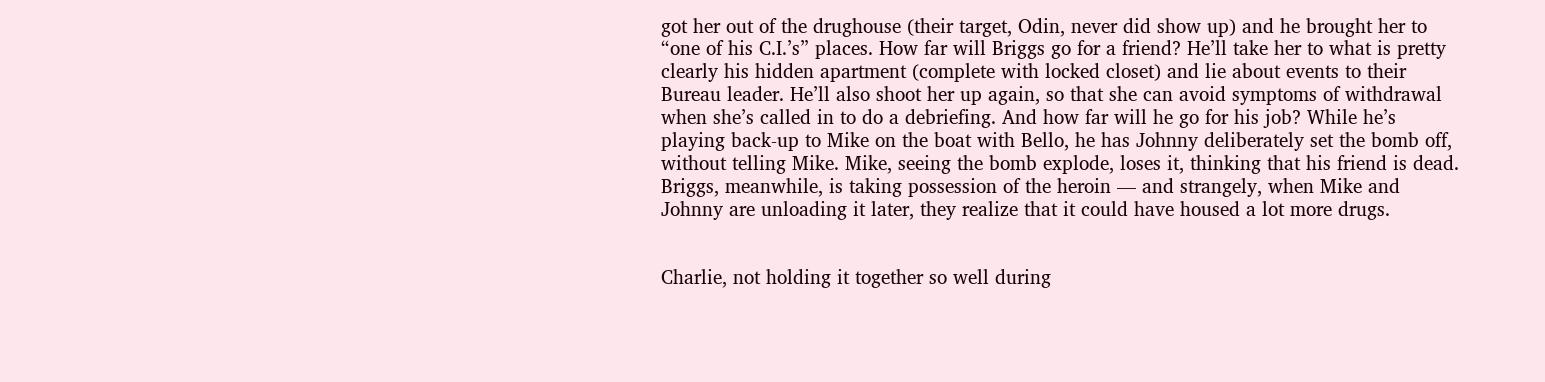got her out of the drughouse (their target, Odin, never did show up) and he brought her to “one of his C.I.’s” places. How far will Briggs go for a friend? He’ll take her to what is pretty clearly his hidden apartment (complete with locked closet) and lie about events to their Bureau leader. He’ll also shoot her up again, so that she can avoid symptoms of withdrawal when she’s called in to do a debriefing. And how far will he go for his job? While he’s playing back-up to Mike on the boat with Bello, he has Johnny deliberately set the bomb off, without telling Mike. Mike, seeing the bomb explode, loses it, thinking that his friend is dead. Briggs, meanwhile, is taking possession of the heroin — and strangely, when Mike and Johnny are unloading it later, they realize that it could have housed a lot more drugs.


Charlie, not holding it together so well during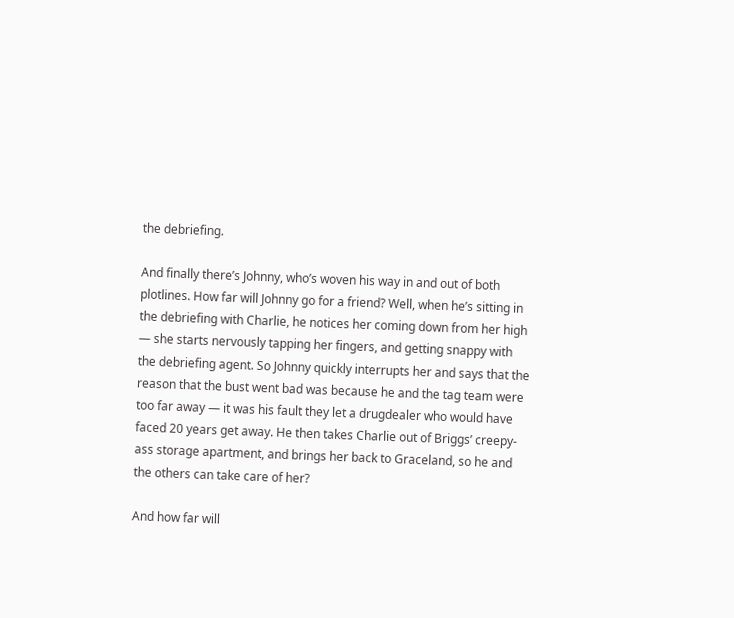the debriefing.

And finally there’s Johnny, who’s woven his way in and out of both plotlines. How far will Johnny go for a friend? Well, when he’s sitting in the debriefing with Charlie, he notices her coming down from her high — she starts nervously tapping her fingers, and getting snappy with the debriefing agent. So Johnny quickly interrupts her and says that the reason that the bust went bad was because he and the tag team were too far away — it was his fault they let a drugdealer who would have faced 20 years get away. He then takes Charlie out of Briggs’ creepy-ass storage apartment, and brings her back to Graceland, so he and the others can take care of her?

And how far will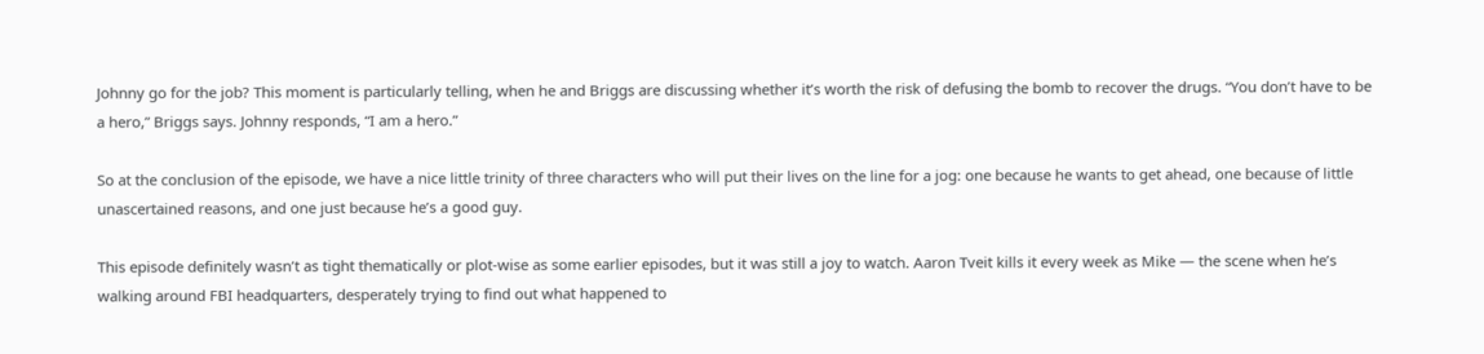Johnny go for the job? This moment is particularly telling, when he and Briggs are discussing whether it’s worth the risk of defusing the bomb to recover the drugs. “You don’t have to be a hero,” Briggs says. Johnny responds, “I am a hero.”

So at the conclusion of the episode, we have a nice little trinity of three characters who will put their lives on the line for a jog: one because he wants to get ahead, one because of little unascertained reasons, and one just because he’s a good guy.

This episode definitely wasn’t as tight thematically or plot-wise as some earlier episodes, but it was still a joy to watch. Aaron Tveit kills it every week as Mike — the scene when he’s walking around FBI headquarters, desperately trying to find out what happened to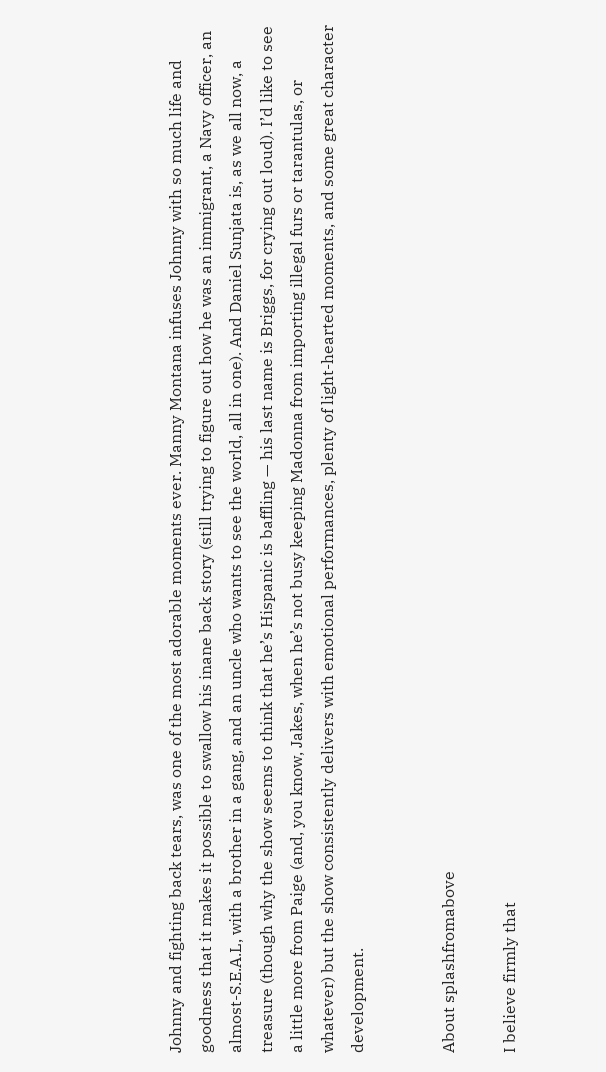Johnny and fighting back tears, was one of the most adorable moments ever. Manny Montana infuses Johnny with so much life and goodness that it makes it possible to swallow his inane back story (still trying to figure out how he was an immigrant, a Navy officer, an almost-S.E.A.L, with a brother in a gang, and an uncle who wants to see the world, all in one). And Daniel Sunjata is, as we all now, a treasure (though why the show seems to think that he’s Hispanic is baffling — his last name is Briggs, for crying out loud). I’d like to see a little more from Paige (and, you know, Jakes, when he’s not busy keeping Madonna from importing illegal furs or tarantulas, or whatever) but the show consistently delivers with emotional performances, plenty of light-hearted moments, and some great character development.


About splashfromabove

I believe firmly that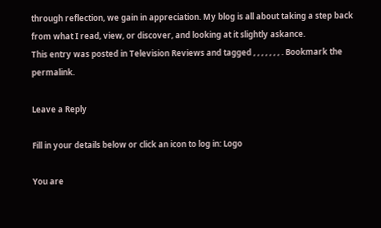through reflection, we gain in appreciation. My blog is all about taking a step back from what I read, view, or discover, and looking at it slightly askance.
This entry was posted in Television Reviews and tagged , , , , , , , . Bookmark the permalink.

Leave a Reply

Fill in your details below or click an icon to log in: Logo

You are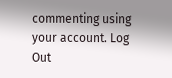commenting using your account. Log Out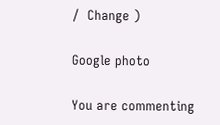/  Change )

Google photo

You are commenting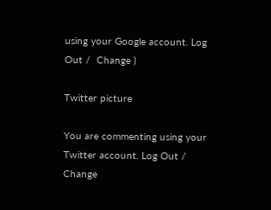using your Google account. Log Out /  Change )

Twitter picture

You are commenting using your Twitter account. Log Out /  Change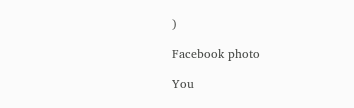)

Facebook photo

You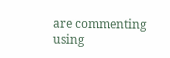are commenting using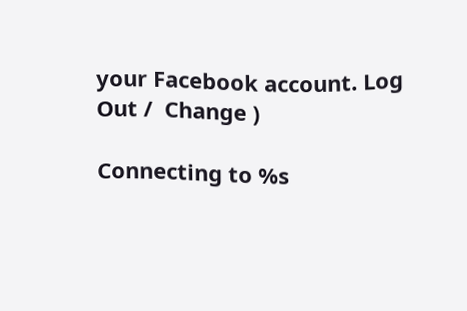your Facebook account. Log Out /  Change )

Connecting to %s